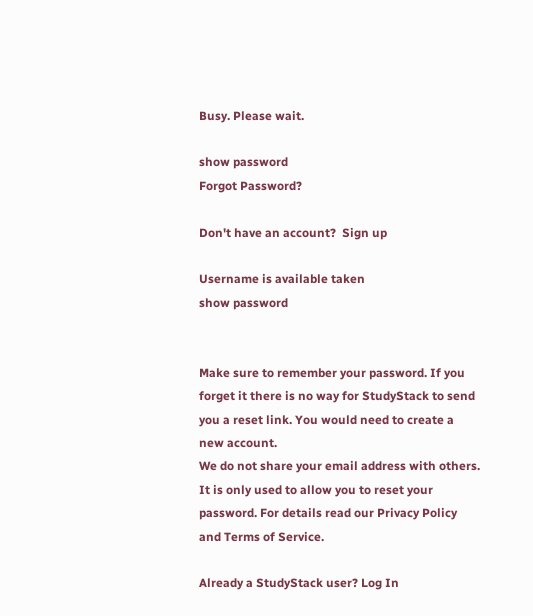Busy. Please wait.

show password
Forgot Password?

Don't have an account?  Sign up

Username is available taken
show password


Make sure to remember your password. If you forget it there is no way for StudyStack to send you a reset link. You would need to create a new account.
We do not share your email address with others. It is only used to allow you to reset your password. For details read our Privacy Policy and Terms of Service.

Already a StudyStack user? Log In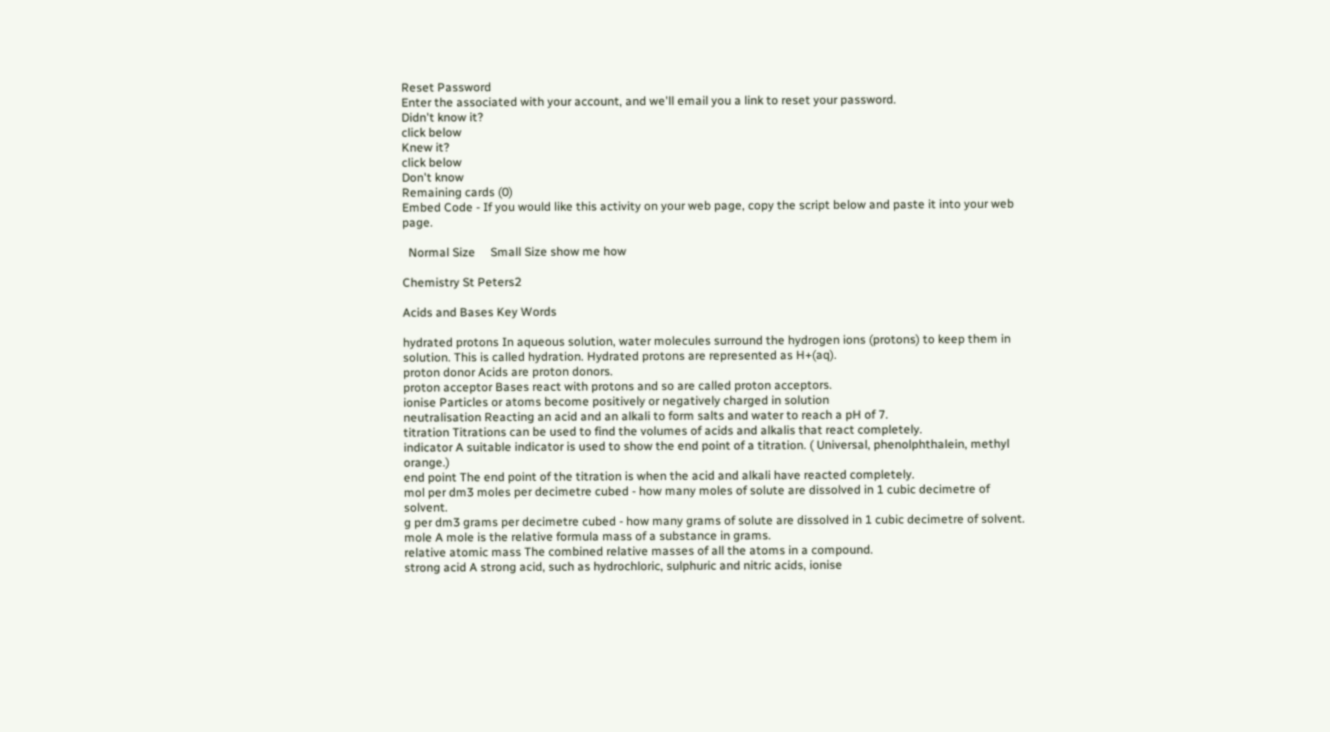Reset Password
Enter the associated with your account, and we'll email you a link to reset your password.
Didn't know it?
click below
Knew it?
click below
Don't know
Remaining cards (0)
Embed Code - If you would like this activity on your web page, copy the script below and paste it into your web page.

  Normal Size     Small Size show me how

Chemistry St Peters2

Acids and Bases Key Words

hydrated protons In aqueous solution, water molecules surround the hydrogen ions (protons) to keep them in solution. This is called hydration. Hydrated protons are represented as H+(aq).
proton donor Acids are proton donors.
proton acceptor Bases react with protons and so are called proton acceptors.
ionise Particles or atoms become positively or negatively charged in solution
neutralisation Reacting an acid and an alkali to form salts and water to reach a pH of 7.
titration Titrations can be used to find the volumes of acids and alkalis that react completely.
indicator A suitable indicator is used to show the end point of a titration. ( Universal, phenolphthalein, methyl orange.)
end point The end point of the titration is when the acid and alkali have reacted completely.
mol per dm3 moles per decimetre cubed - how many moles of solute are dissolved in 1 cubic decimetre of solvent.
g per dm3 grams per decimetre cubed - how many grams of solute are dissolved in 1 cubic decimetre of solvent.
mole A mole is the relative formula mass of a substance in grams.
relative atomic mass The combined relative masses of all the atoms in a compound.
strong acid A strong acid, such as hydrochloric, sulphuric and nitric acids, ionise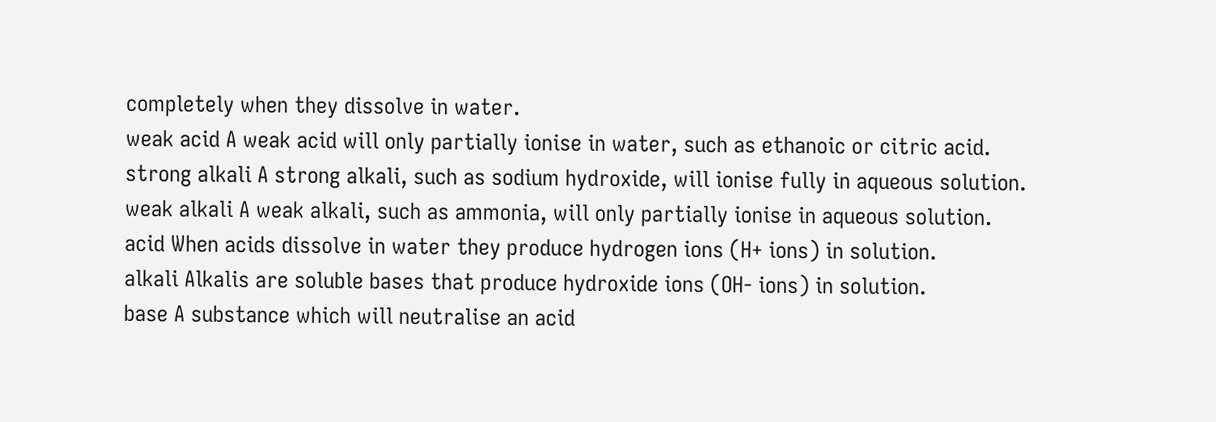completely when they dissolve in water.
weak acid A weak acid will only partially ionise in water, such as ethanoic or citric acid.
strong alkali A strong alkali, such as sodium hydroxide, will ionise fully in aqueous solution.
weak alkali A weak alkali, such as ammonia, will only partially ionise in aqueous solution.
acid When acids dissolve in water they produce hydrogen ions (H+ ions) in solution.
alkali Alkalis are soluble bases that produce hydroxide ions (OH- ions) in solution.
base A substance which will neutralise an acid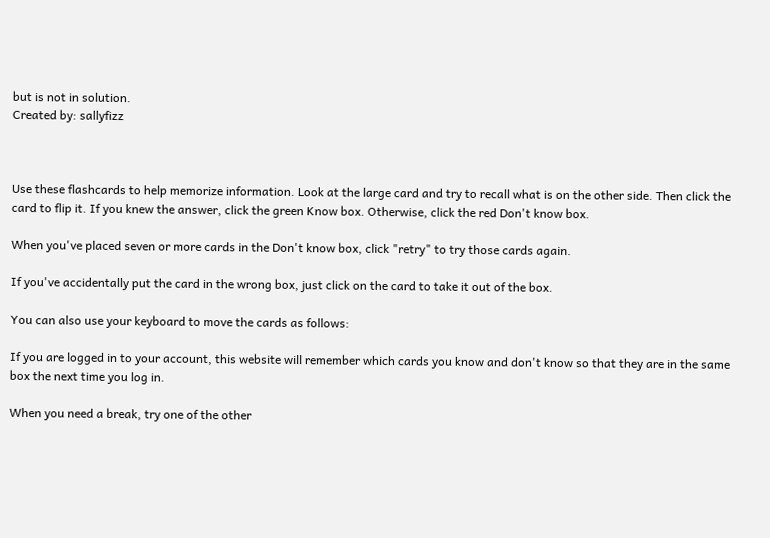but is not in solution.
Created by: sallyfizz



Use these flashcards to help memorize information. Look at the large card and try to recall what is on the other side. Then click the card to flip it. If you knew the answer, click the green Know box. Otherwise, click the red Don't know box.

When you've placed seven or more cards in the Don't know box, click "retry" to try those cards again.

If you've accidentally put the card in the wrong box, just click on the card to take it out of the box.

You can also use your keyboard to move the cards as follows:

If you are logged in to your account, this website will remember which cards you know and don't know so that they are in the same box the next time you log in.

When you need a break, try one of the other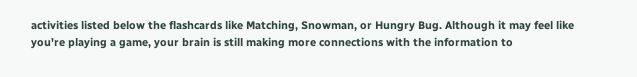activities listed below the flashcards like Matching, Snowman, or Hungry Bug. Although it may feel like you're playing a game, your brain is still making more connections with the information to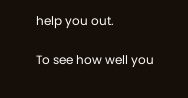help you out.

To see how well you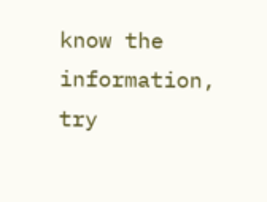know the information, try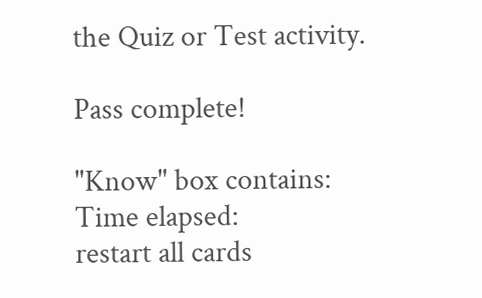the Quiz or Test activity.

Pass complete!

"Know" box contains:
Time elapsed:
restart all cards